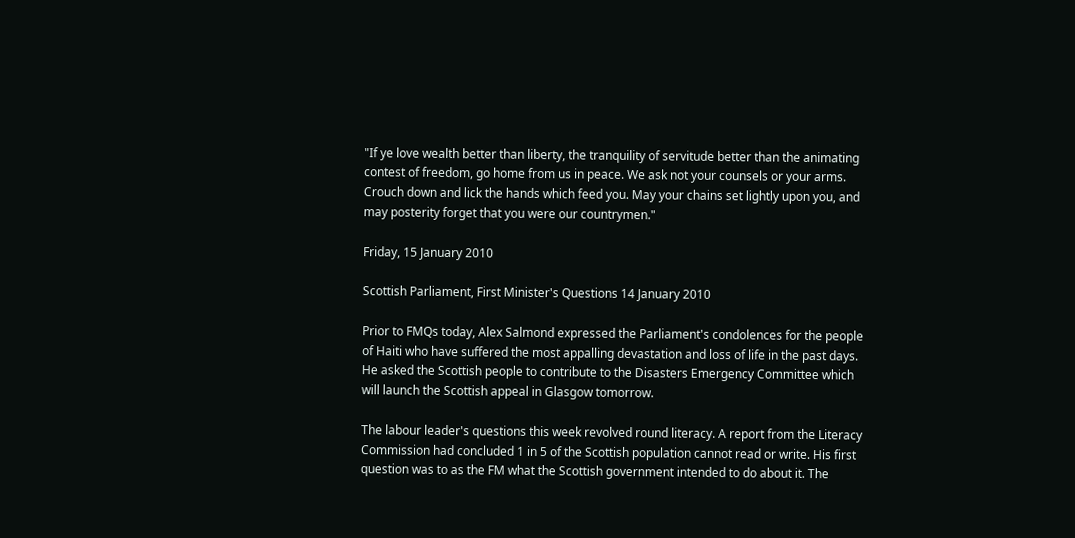"If ye love wealth better than liberty, the tranquility of servitude better than the animating contest of freedom, go home from us in peace. We ask not your counsels or your arms. Crouch down and lick the hands which feed you. May your chains set lightly upon you, and may posterity forget that you were our countrymen."

Friday, 15 January 2010

Scottish Parliament, First Minister's Questions 14 January 2010

Prior to FMQs today, Alex Salmond expressed the Parliament's condolences for the people of Haiti who have suffered the most appalling devastation and loss of life in the past days. He asked the Scottish people to contribute to the Disasters Emergency Committee which will launch the Scottish appeal in Glasgow tomorrow.

The labour leader's questions this week revolved round literacy. A report from the Literacy Commission had concluded 1 in 5 of the Scottish population cannot read or write. His first question was to as the FM what the Scottish government intended to do about it. The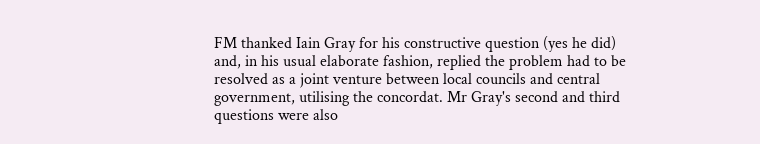FM thanked Iain Gray for his constructive question (yes he did) and, in his usual elaborate fashion, replied the problem had to be resolved as a joint venture between local councils and central government, utilising the concordat. Mr Gray's second and third questions were also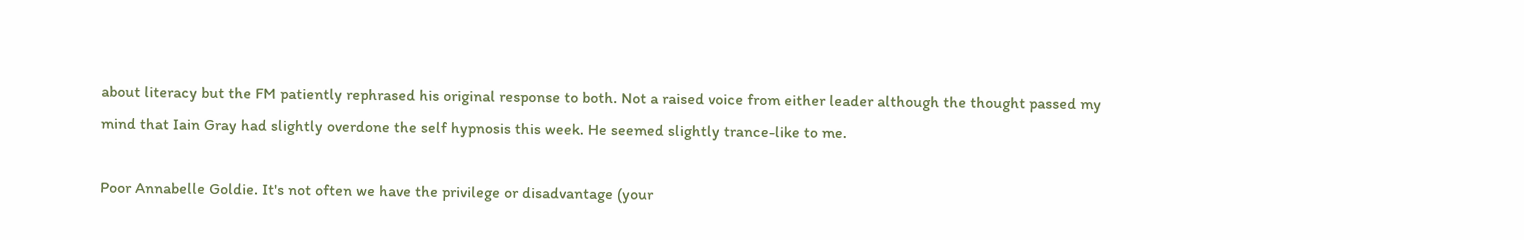about literacy but the FM patiently rephrased his original response to both. Not a raised voice from either leader although the thought passed my mind that Iain Gray had slightly overdone the self hypnosis this week. He seemed slightly trance-like to me.

Poor Annabelle Goldie. It's not often we have the privilege or disadvantage (your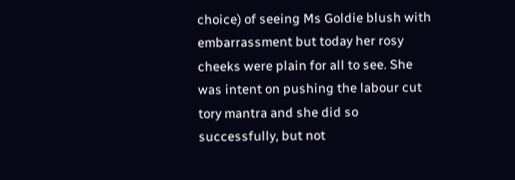choice) of seeing Ms Goldie blush with embarrassment but today her rosy cheeks were plain for all to see. She was intent on pushing the labour cut tory mantra and she did so successfully, but not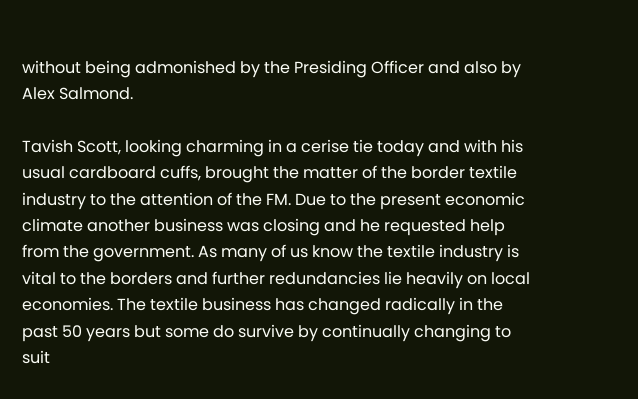without being admonished by the Presiding Officer and also by Alex Salmond.

Tavish Scott, looking charming in a cerise tie today and with his usual cardboard cuffs, brought the matter of the border textile industry to the attention of the FM. Due to the present economic climate another business was closing and he requested help from the government. As many of us know the textile industry is vital to the borders and further redundancies lie heavily on local economies. The textile business has changed radically in the past 50 years but some do survive by continually changing to suit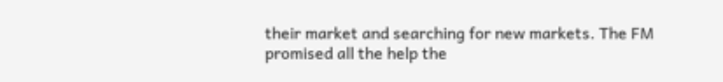their market and searching for new markets. The FM promised all the help the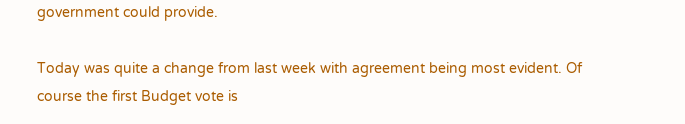government could provide.

Today was quite a change from last week with agreement being most evident. Of course the first Budget vote is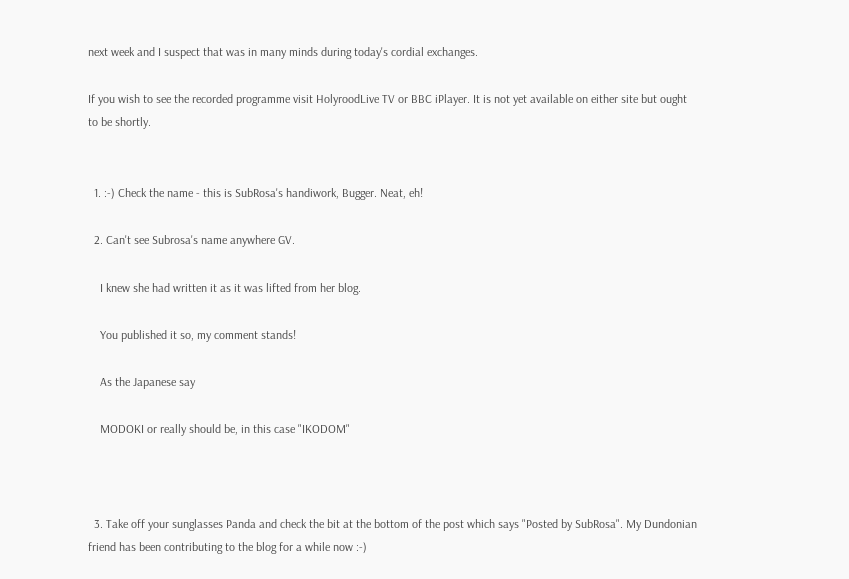next week and I suspect that was in many minds during today's cordial exchanges.

If you wish to see the recorded programme visit HolyroodLive TV or BBC iPlayer. It is not yet available on either site but ought to be shortly.


  1. :-) Check the name - this is SubRosa's handiwork, Bugger. Neat, eh!

  2. Can't see Subrosa's name anywhere GV.

    I knew she had written it as it was lifted from her blog.

    You published it so, my comment stands!

    As the Japanese say

    MODOKI or really should be, in this case "IKODOM"



  3. Take off your sunglasses Panda and check the bit at the bottom of the post which says "Posted by SubRosa". My Dundonian friend has been contributing to the blog for a while now :-)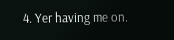4. Yer having me on.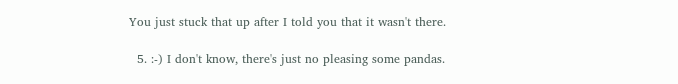You just stuck that up after I told you that it wasn't there.

  5. :-) I don't know, there's just no pleasing some pandas.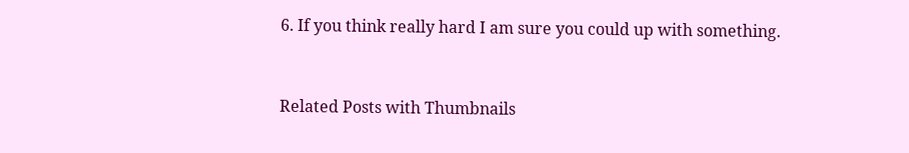6. If you think really hard I am sure you could up with something.


Related Posts with Thumbnails